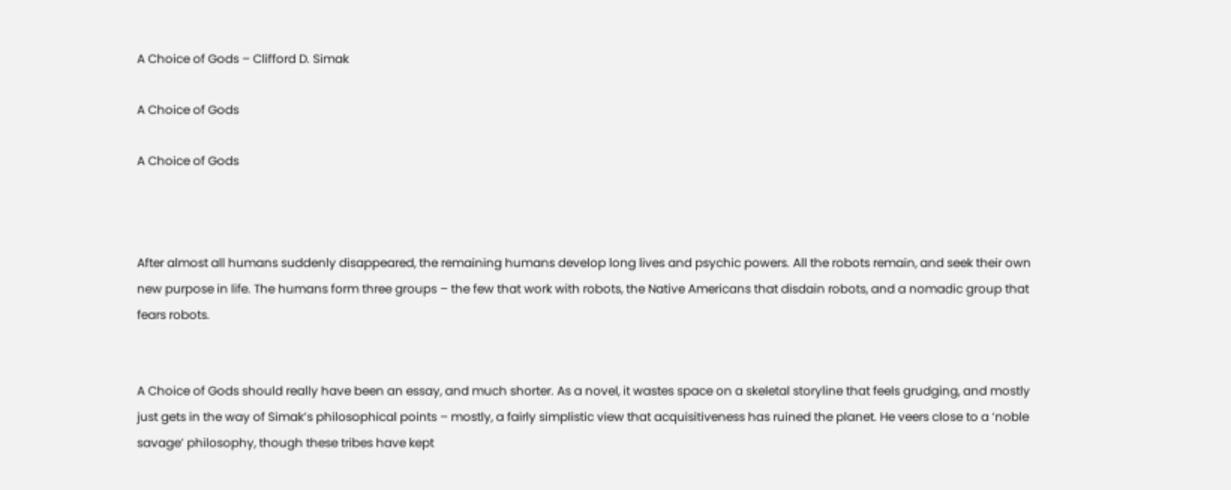A Choice of Gods – Clifford D. Simak

A Choice of Gods

A Choice of Gods



After almost all humans suddenly disappeared, the remaining humans develop long lives and psychic powers. All the robots remain, and seek their own new purpose in life. The humans form three groups – the few that work with robots, the Native Americans that disdain robots, and a nomadic group that fears robots.


A Choice of Gods should really have been an essay, and much shorter. As a novel, it wastes space on a skeletal storyline that feels grudging, and mostly just gets in the way of Simak’s philosophical points – mostly, a fairly simplistic view that acquisitiveness has ruined the planet. He veers close to a ‘noble savage’ philosophy, though these tribes have kept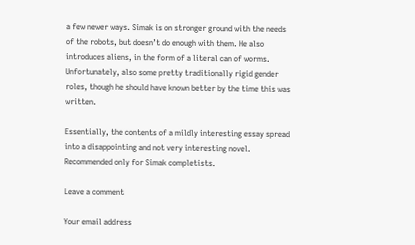a few newer ways. Simak is on stronger ground with the needs of the robots, but doesn’t do enough with them. He also introduces aliens, in the form of a literal can of worms. Unfortunately, also some pretty traditionally rigid gender roles, though he should have known better by the time this was written.

Essentially, the contents of a mildly interesting essay spread into a disappointing and not very interesting novel. Recommended only for Simak completists.

Leave a comment

Your email address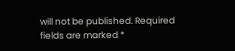will not be published. Required fields are marked *